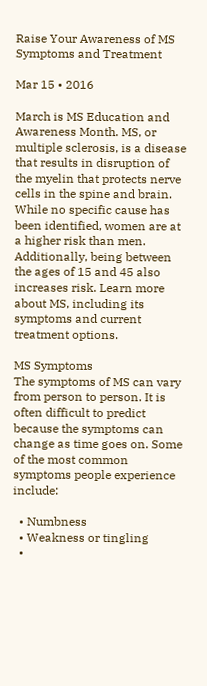Raise Your Awareness of MS Symptoms and Treatment

Mar 15 • 2016

March is MS Education and Awareness Month. MS, or multiple sclerosis, is a disease that results in disruption of the myelin that protects nerve cells in the spine and brain. While no specific cause has been identified, women are at a higher risk than men. Additionally, being between the ages of 15 and 45 also increases risk. Learn more about MS, including its symptoms and current treatment options.

MS Symptoms
The symptoms of MS can vary from person to person. It is often difficult to predict because the symptoms can change as time goes on. Some of the most common symptoms people experience include:

  • Numbness
  • Weakness or tingling
  •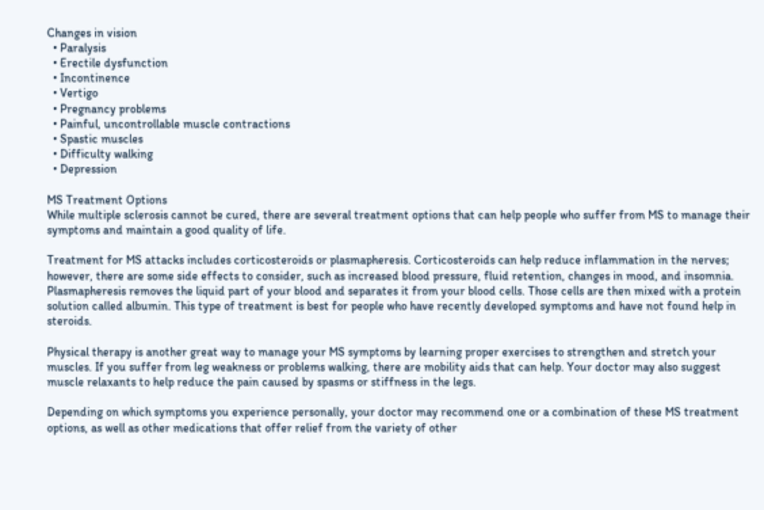Changes in vision
  • Paralysis
  • Erectile dysfunction
  • Incontinence
  • Vertigo
  • Pregnancy problems
  • Painful, uncontrollable muscle contractions
  • Spastic muscles
  • Difficulty walking
  • Depression

MS Treatment Options
While multiple sclerosis cannot be cured, there are several treatment options that can help people who suffer from MS to manage their symptoms and maintain a good quality of life.

Treatment for MS attacks includes corticosteroids or plasmapheresis. Corticosteroids can help reduce inflammation in the nerves; however, there are some side effects to consider, such as increased blood pressure, fluid retention, changes in mood, and insomnia. Plasmapheresis removes the liquid part of your blood and separates it from your blood cells. Those cells are then mixed with a protein solution called albumin. This type of treatment is best for people who have recently developed symptoms and have not found help in steroids.

Physical therapy is another great way to manage your MS symptoms by learning proper exercises to strengthen and stretch your muscles. If you suffer from leg weakness or problems walking, there are mobility aids that can help. Your doctor may also suggest muscle relaxants to help reduce the pain caused by spasms or stiffness in the legs.

Depending on which symptoms you experience personally, your doctor may recommend one or a combination of these MS treatment options, as well as other medications that offer relief from the variety of other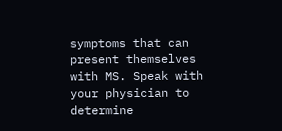symptoms that can present themselves with MS. Speak with your physician to determine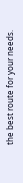the best route for your needs.